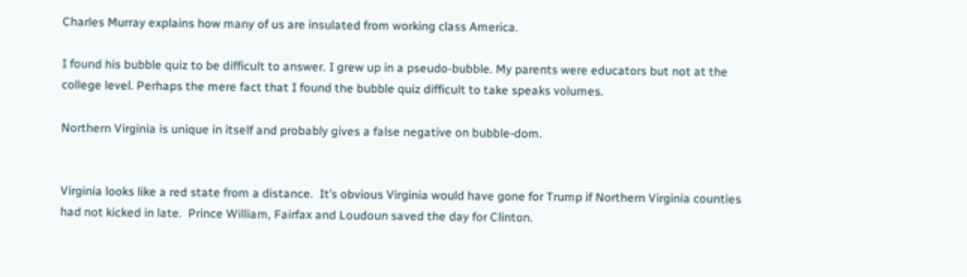Charles Murray explains how many of us are insulated from working class America.

I found his bubble quiz to be difficult to answer. I grew up in a pseudo-bubble. My parents were educators but not at the college level. Perhaps the mere fact that I found the bubble quiz difficult to take speaks volumes.

Northern Virginia is unique in itself and probably gives a false negative on bubble-dom.


Virginia looks like a red state from a distance.  It’s obvious Virginia would have gone for Trump if Northern Virginia counties had not kicked in late.  Prince William, Fairfax and Loudoun saved the day for Clinton.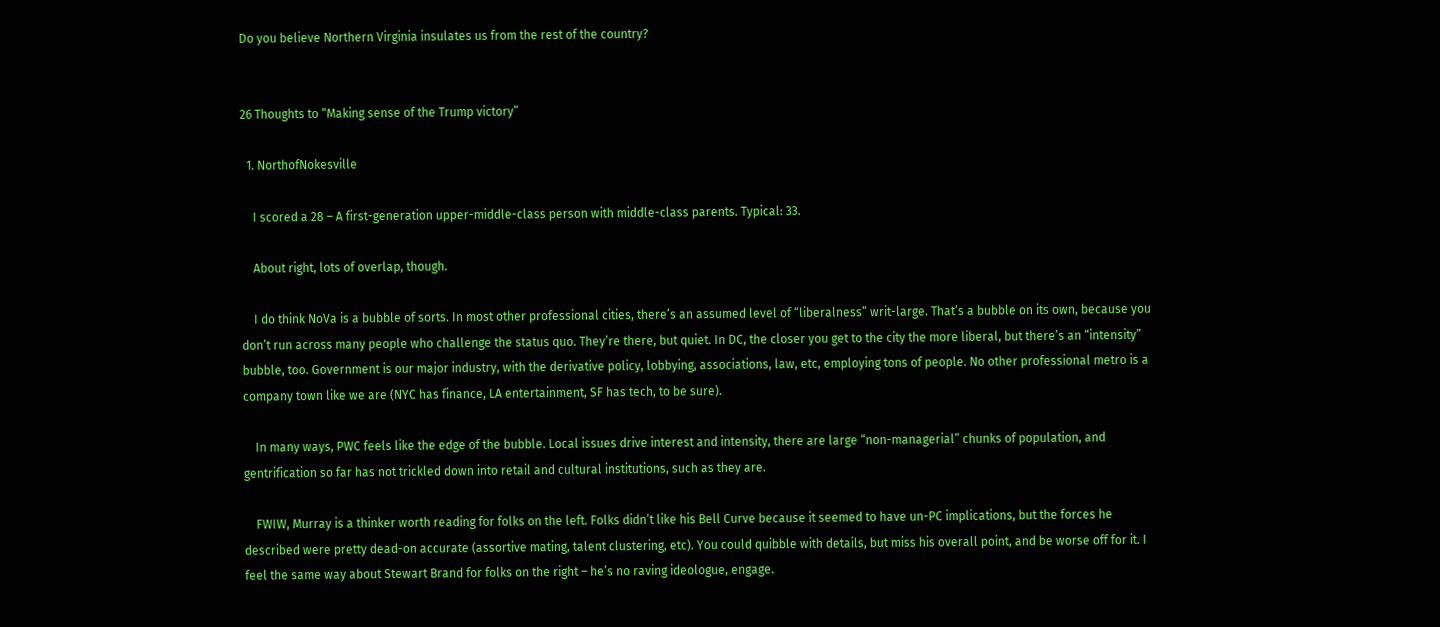Do you believe Northern Virginia insulates us from the rest of the country?


26 Thoughts to “Making sense of the Trump victory”

  1. NorthofNokesville

    I scored a 28 – A first-generation upper-middle-class person with middle-class parents. Typical: 33.

    About right, lots of overlap, though.

    I do think NoVa is a bubble of sorts. In most other professional cities, there’s an assumed level of “liberalness” writ-large. That’s a bubble on its own, because you don’t run across many people who challenge the status quo. They’re there, but quiet. In DC, the closer you get to the city the more liberal, but there’s an “intensity” bubble, too. Government is our major industry, with the derivative policy, lobbying, associations, law, etc, employing tons of people. No other professional metro is a company town like we are (NYC has finance, LA entertainment, SF has tech, to be sure).

    In many ways, PWC feels like the edge of the bubble. Local issues drive interest and intensity, there are large “non-managerial” chunks of population, and gentrification so far has not trickled down into retail and cultural institutions, such as they are.

    FWIW, Murray is a thinker worth reading for folks on the left. Folks didn’t like his Bell Curve because it seemed to have un-PC implications, but the forces he described were pretty dead-on accurate (assortive mating, talent clustering, etc). You could quibble with details, but miss his overall point, and be worse off for it. I feel the same way about Stewart Brand for folks on the right – he’s no raving ideologue, engage.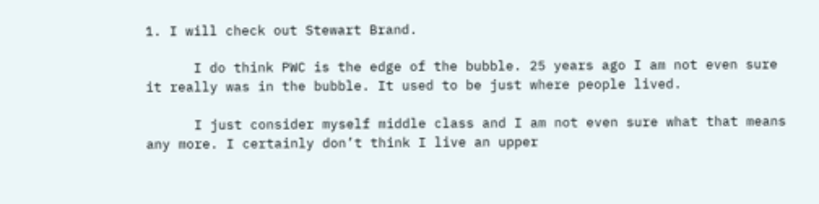1. I will check out Stewart Brand.

      I do think PWC is the edge of the bubble. 25 years ago I am not even sure it really was in the bubble. It used to be just where people lived.

      I just consider myself middle class and I am not even sure what that means any more. I certainly don’t think I live an upper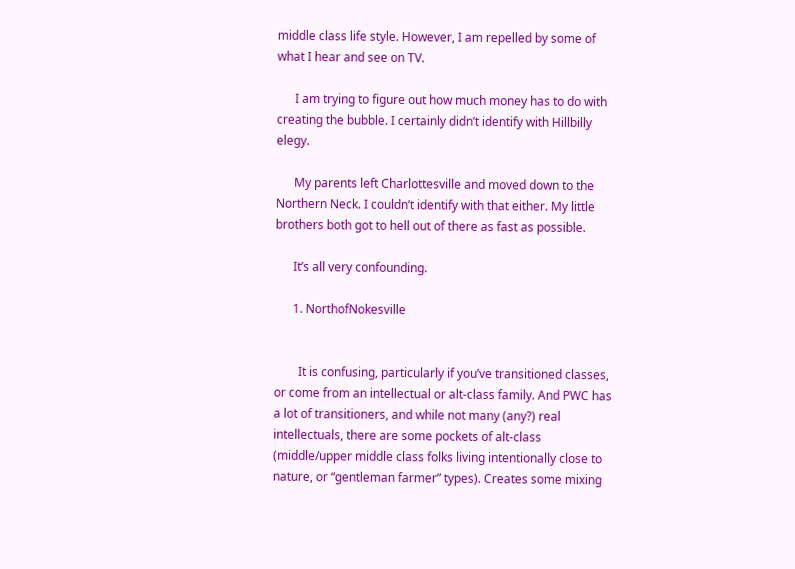middle class life style. However, I am repelled by some of what I hear and see on TV.

      I am trying to figure out how much money has to do with creating the bubble. I certainly didn’t identify with Hillbilly elegy.

      My parents left Charlottesville and moved down to the Northern Neck. I couldn’t identify with that either. My little brothers both got to hell out of there as fast as possible.

      It’s all very confounding.

      1. NorthofNokesville


        It is confusing, particularly if you’ve transitioned classes, or come from an intellectual or alt-class family. And PWC has a lot of transitioners, and while not many (any?) real intellectuals, there are some pockets of alt-class (middle/upper middle class folks living intentionally close to nature, or “gentleman farmer” types). Creates some mixing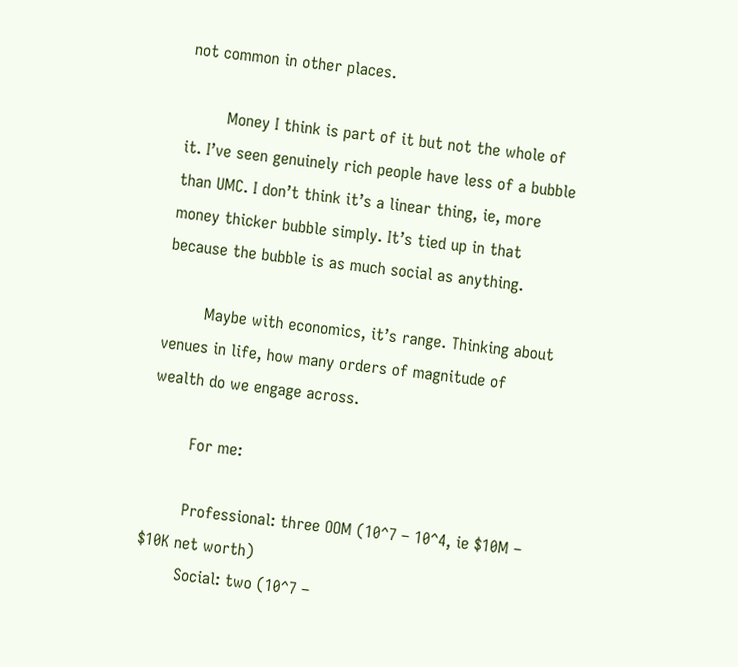not common in other places.

        Money I think is part of it but not the whole of it. I’ve seen genuinely rich people have less of a bubble than UMC. I don’t think it’s a linear thing, ie, more money thicker bubble simply. It’s tied up in that because the bubble is as much social as anything.

        Maybe with economics, it’s range. Thinking about venues in life, how many orders of magnitude of wealth do we engage across.

        For me:

        Professional: three OOM (10^7 – 10^4, ie $10M – $10K net worth)
        Social: two (10^7 –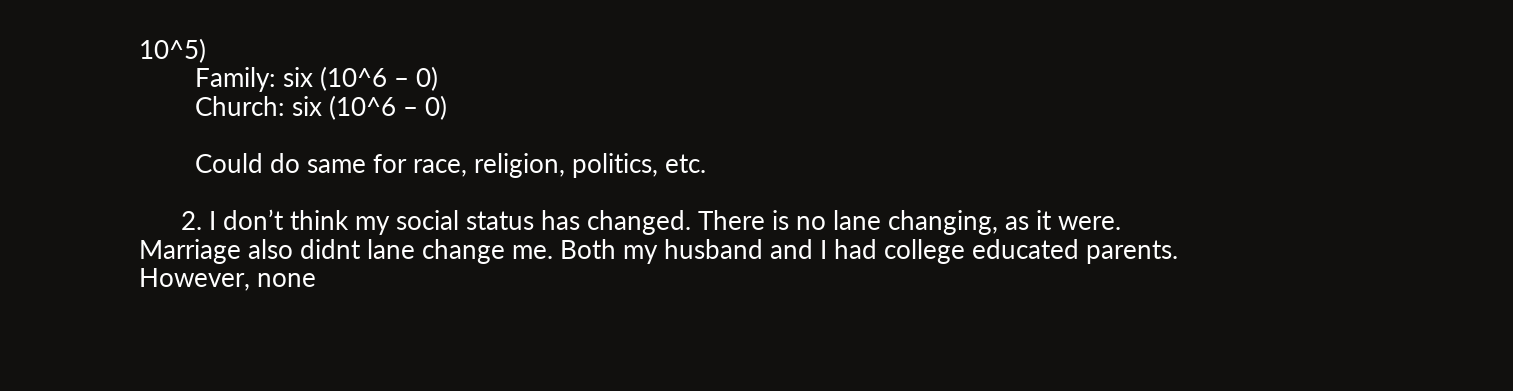10^5)
        Family: six (10^6 – 0)
        Church: six (10^6 – 0)

        Could do same for race, religion, politics, etc.

      2. I don’t think my social status has changed. There is no lane changing, as it were. Marriage also didnt lane change me. Both my husband and I had college educated parents. However, none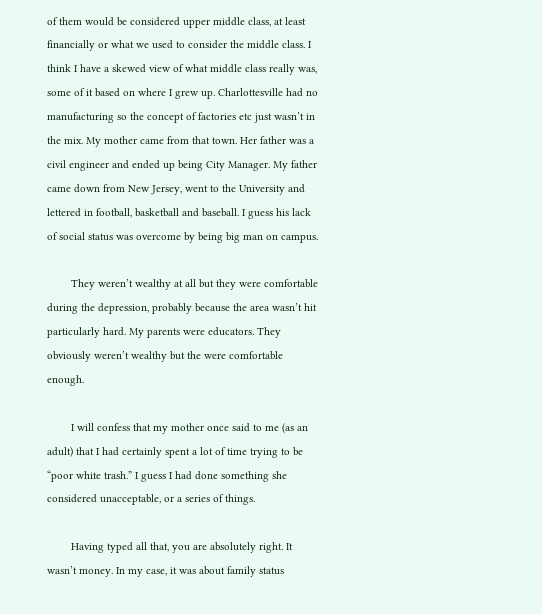of them would be considered upper middle class, at least financially or what we used to consider the middle class. I think I have a skewed view of what middle class really was, some of it based on where I grew up. Charlottesville had no manufacturing so the concept of factories etc just wasn’t in the mix. My mother came from that town. Her father was a civil engineer and ended up being City Manager. My father came down from New Jersey, went to the University and lettered in football, basketball and baseball. I guess his lack of social status was overcome by being big man on campus.

        They weren’t wealthy at all but they were comfortable during the depression, probably because the area wasn’t hit particularly hard. My parents were educators. They obviously weren’t wealthy but the were comfortable enough.

        I will confess that my mother once said to me (as an adult) that I had certainly spent a lot of time trying to be “poor white trash.” I guess I had done something she considered unacceptable, or a series of things.

        Having typed all that, you are absolutely right. It wasn’t money. In my case, it was about family status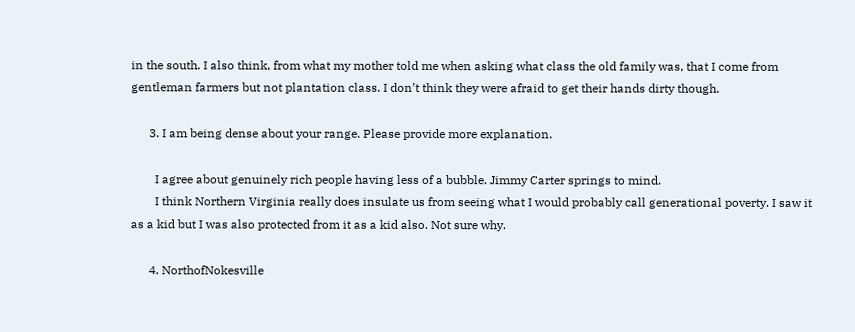in the south. I also think, from what my mother told me when asking what class the old family was, that I come from gentleman farmers but not plantation class. I don’t think they were afraid to get their hands dirty though.

      3. I am being dense about your range. Please provide more explanation.

        I agree about genuinely rich people having less of a bubble. Jimmy Carter springs to mind.
        I think Northern Virginia really does insulate us from seeing what I would probably call generational poverty. I saw it as a kid but I was also protected from it as a kid also. Not sure why.

      4. NorthofNokesville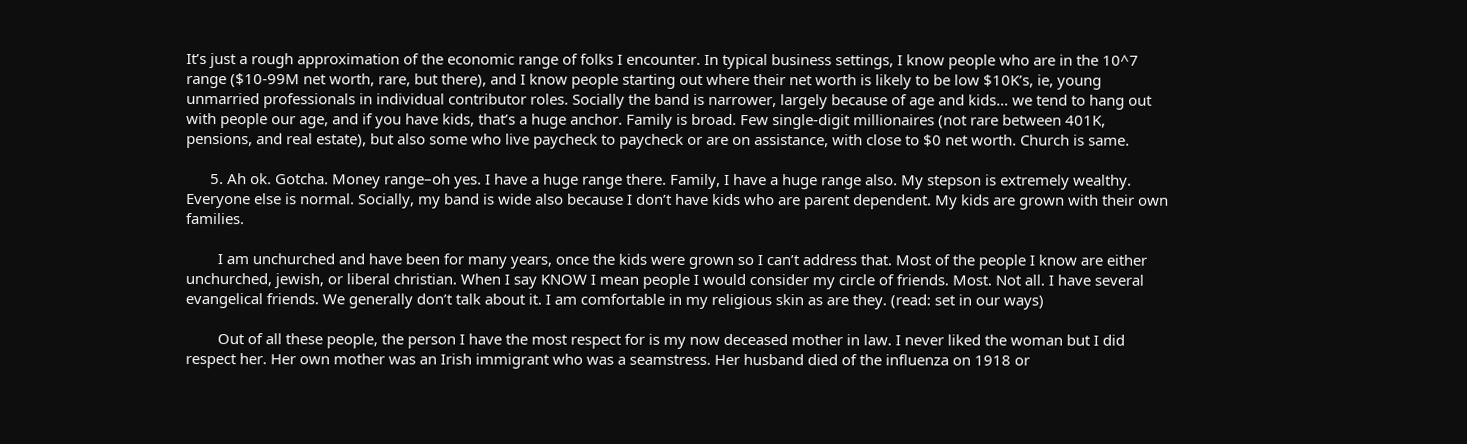It’s just a rough approximation of the economic range of folks I encounter. In typical business settings, I know people who are in the 10^7 range ($10-99M net worth, rare, but there), and I know people starting out where their net worth is likely to be low $10K’s, ie, young unmarried professionals in individual contributor roles. Socially the band is narrower, largely because of age and kids… we tend to hang out with people our age, and if you have kids, that’s a huge anchor. Family is broad. Few single-digit millionaires (not rare between 401K, pensions, and real estate), but also some who live paycheck to paycheck or are on assistance, with close to $0 net worth. Church is same.

      5. Ah ok. Gotcha. Money range–oh yes. I have a huge range there. Family, I have a huge range also. My stepson is extremely wealthy. Everyone else is normal. Socially, my band is wide also because I don’t have kids who are parent dependent. My kids are grown with their own families.

        I am unchurched and have been for many years, once the kids were grown so I can’t address that. Most of the people I know are either unchurched, jewish, or liberal christian. When I say KNOW I mean people I would consider my circle of friends. Most. Not all. I have several evangelical friends. We generally don’t talk about it. I am comfortable in my religious skin as are they. (read: set in our ways)

        Out of all these people, the person I have the most respect for is my now deceased mother in law. I never liked the woman but I did respect her. Her own mother was an Irish immigrant who was a seamstress. Her husband died of the influenza on 1918 or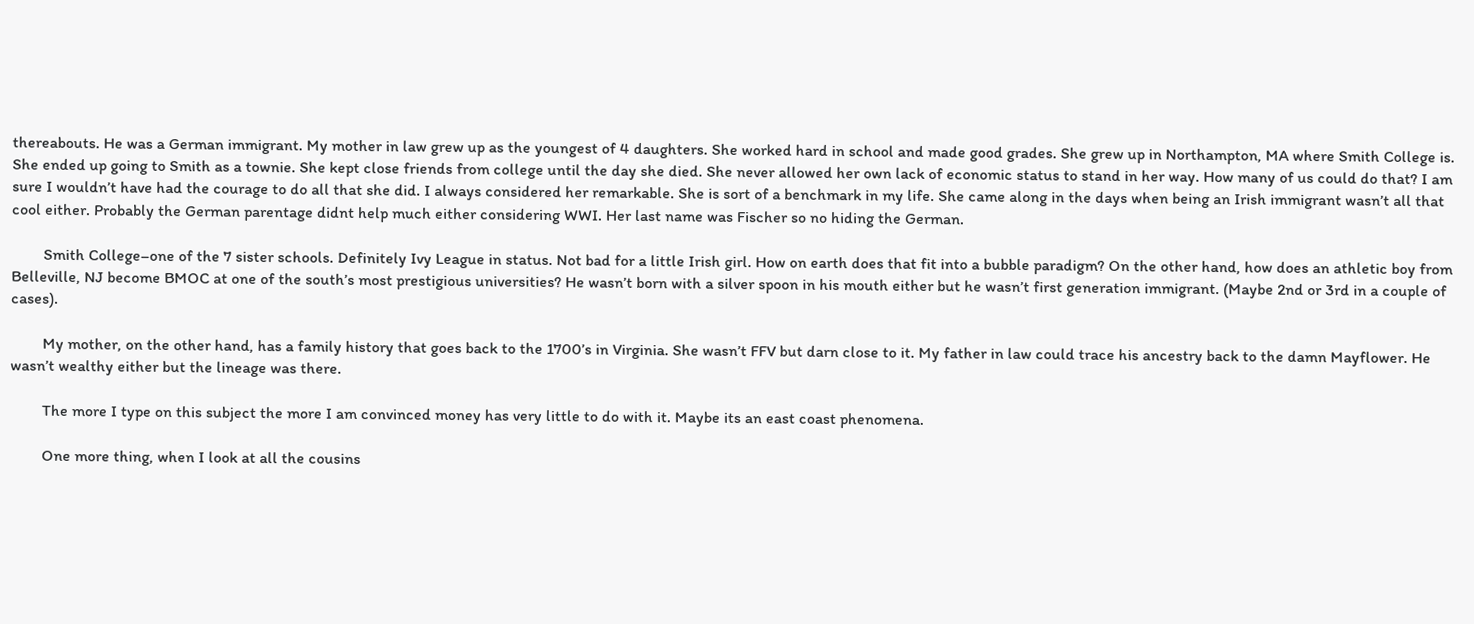thereabouts. He was a German immigrant. My mother in law grew up as the youngest of 4 daughters. She worked hard in school and made good grades. She grew up in Northampton, MA where Smith College is. She ended up going to Smith as a townie. She kept close friends from college until the day she died. She never allowed her own lack of economic status to stand in her way. How many of us could do that? I am sure I wouldn’t have had the courage to do all that she did. I always considered her remarkable. She is sort of a benchmark in my life. She came along in the days when being an Irish immigrant wasn’t all that cool either. Probably the German parentage didnt help much either considering WWI. Her last name was Fischer so no hiding the German.

        Smith College–one of the 7 sister schools. Definitely Ivy League in status. Not bad for a little Irish girl. How on earth does that fit into a bubble paradigm? On the other hand, how does an athletic boy from Belleville, NJ become BMOC at one of the south’s most prestigious universities? He wasn’t born with a silver spoon in his mouth either but he wasn’t first generation immigrant. (Maybe 2nd or 3rd in a couple of cases).

        My mother, on the other hand, has a family history that goes back to the 1700’s in Virginia. She wasn’t FFV but darn close to it. My father in law could trace his ancestry back to the damn Mayflower. He wasn’t wealthy either but the lineage was there.

        The more I type on this subject the more I am convinced money has very little to do with it. Maybe its an east coast phenomena.

        One more thing, when I look at all the cousins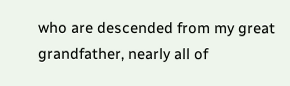who are descended from my great grandfather, nearly all of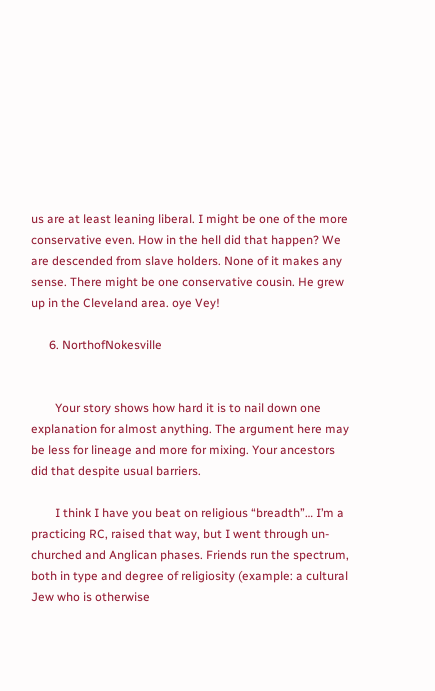us are at least leaning liberal. I might be one of the more conservative even. How in the hell did that happen? We are descended from slave holders. None of it makes any sense. There might be one conservative cousin. He grew up in the Cleveland area. oye Vey!

      6. NorthofNokesville


        Your story shows how hard it is to nail down one explanation for almost anything. The argument here may be less for lineage and more for mixing. Your ancestors did that despite usual barriers.

        I think I have you beat on religious “breadth”… I’m a practicing RC, raised that way, but I went through un-churched and Anglican phases. Friends run the spectrum, both in type and degree of religiosity (example: a cultural Jew who is otherwise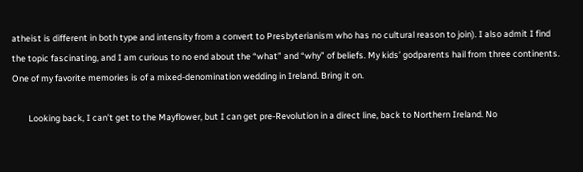atheist is different in both type and intensity from a convert to Presbyterianism who has no cultural reason to join). I also admit I find the topic fascinating, and I am curious to no end about the “what” and “why” of beliefs. My kids’ godparents hail from three continents. One of my favorite memories is of a mixed-denomination wedding in Ireland. Bring it on.

        Looking back, I can’t get to the Mayflower, but I can get pre-Revolution in a direct line, back to Northern Ireland. No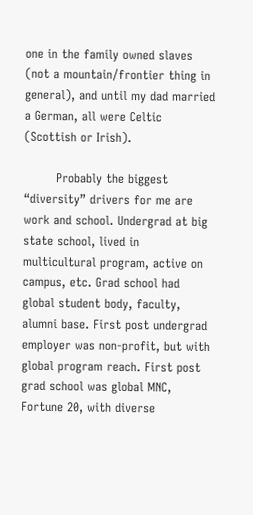one in the family owned slaves (not a mountain/frontier thing in general), and until my dad married a German, all were Celtic (Scottish or Irish).

        Probably the biggest “diversity” drivers for me are work and school. Undergrad at big state school, lived in multicultural program, active on campus, etc. Grad school had global student body, faculty, alumni base. First post undergrad employer was non-profit, but with global program reach. First post grad school was global MNC, Fortune 20, with diverse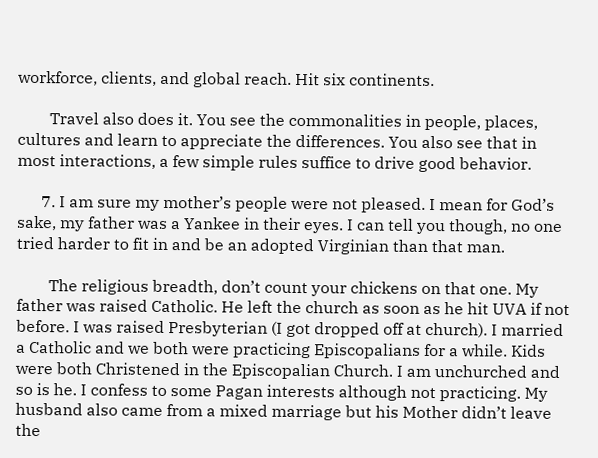workforce, clients, and global reach. Hit six continents.

        Travel also does it. You see the commonalities in people, places, cultures and learn to appreciate the differences. You also see that in most interactions, a few simple rules suffice to drive good behavior.

      7. I am sure my mother’s people were not pleased. I mean for God’s sake, my father was a Yankee in their eyes. I can tell you though, no one tried harder to fit in and be an adopted Virginian than that man.

        The religious breadth, don’t count your chickens on that one. My father was raised Catholic. He left the church as soon as he hit UVA if not before. I was raised Presbyterian (I got dropped off at church). I married a Catholic and we both were practicing Episcopalians for a while. Kids were both Christened in the Episcopalian Church. I am unchurched and so is he. I confess to some Pagan interests although not practicing. My husband also came from a mixed marriage but his Mother didn’t leave the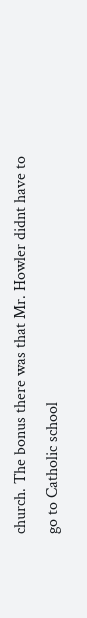church. The bonus there was that Mr. Howler didnt have to go to Catholic school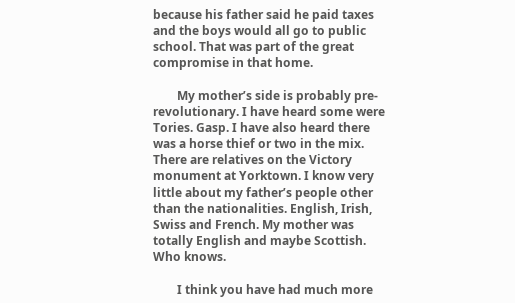because his father said he paid taxes and the boys would all go to public school. That was part of the great compromise in that home.

        My mother’s side is probably pre-revolutionary. I have heard some were Tories. Gasp. I have also heard there was a horse thief or two in the mix. There are relatives on the Victory monument at Yorktown. I know very little about my father’s people other than the nationalities. English, Irish, Swiss and French. My mother was totally English and maybe Scottish. Who knows.

        I think you have had much more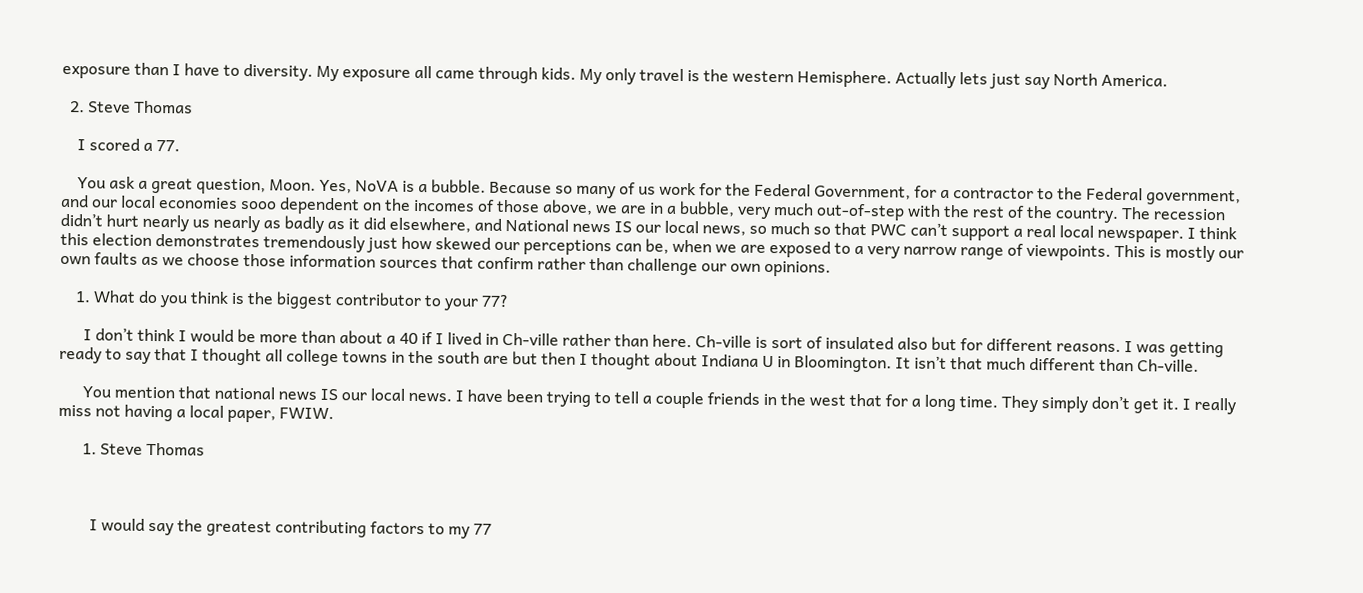exposure than I have to diversity. My exposure all came through kids. My only travel is the western Hemisphere. Actually lets just say North America.

  2. Steve Thomas

    I scored a 77.

    You ask a great question, Moon. Yes, NoVA is a bubble. Because so many of us work for the Federal Government, for a contractor to the Federal government, and our local economies sooo dependent on the incomes of those above, we are in a bubble, very much out-of-step with the rest of the country. The recession didn’t hurt nearly us nearly as badly as it did elsewhere, and National news IS our local news, so much so that PWC can’t support a real local newspaper. I think this election demonstrates tremendously just how skewed our perceptions can be, when we are exposed to a very narrow range of viewpoints. This is mostly our own faults as we choose those information sources that confirm rather than challenge our own opinions.

    1. What do you think is the biggest contributor to your 77?

      I don’t think I would be more than about a 40 if I lived in Ch-ville rather than here. Ch-ville is sort of insulated also but for different reasons. I was getting ready to say that I thought all college towns in the south are but then I thought about Indiana U in Bloomington. It isn’t that much different than Ch-ville.

      You mention that national news IS our local news. I have been trying to tell a couple friends in the west that for a long time. They simply don’t get it. I really miss not having a local paper, FWIW.

      1. Steve Thomas



        I would say the greatest contributing factors to my 77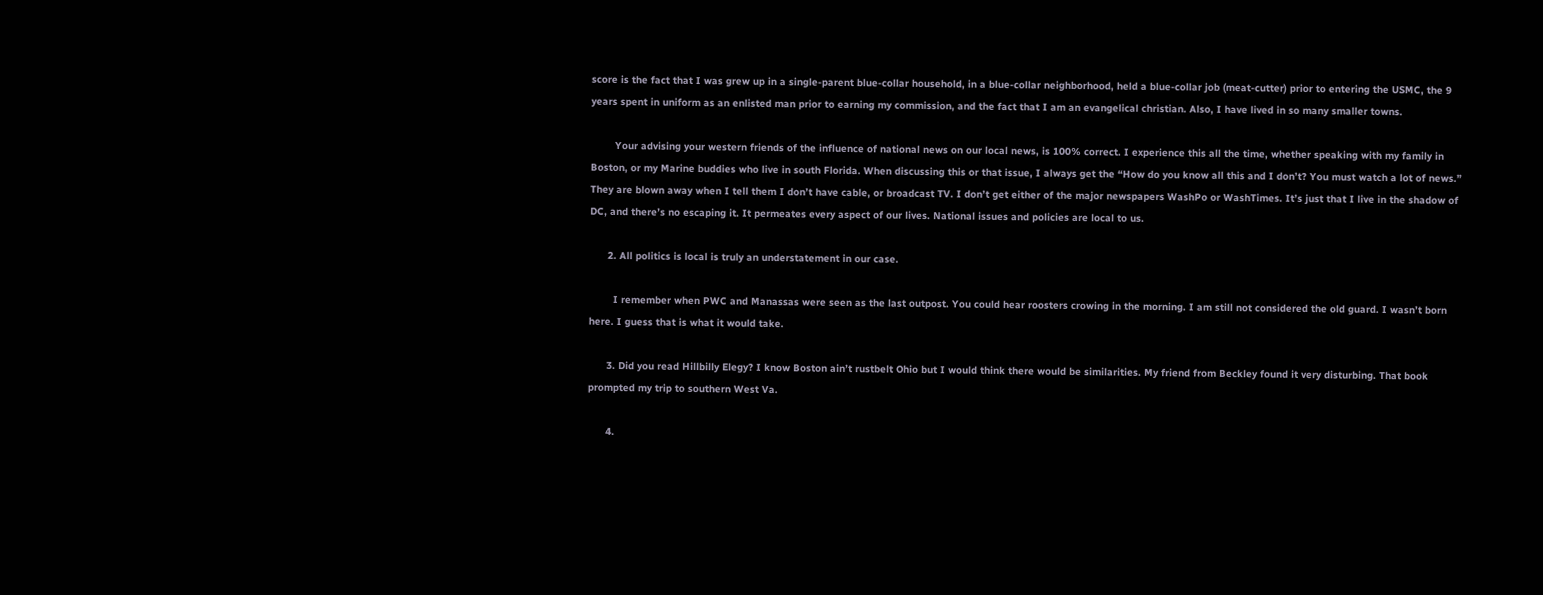score is the fact that I was grew up in a single-parent blue-collar household, in a blue-collar neighborhood, held a blue-collar job (meat-cutter) prior to entering the USMC, the 9 years spent in uniform as an enlisted man prior to earning my commission, and the fact that I am an evangelical christian. Also, I have lived in so many smaller towns.

        Your advising your western friends of the influence of national news on our local news, is 100% correct. I experience this all the time, whether speaking with my family in Boston, or my Marine buddies who live in south Florida. When discussing this or that issue, I always get the “How do you know all this and I don’t? You must watch a lot of news.” They are blown away when I tell them I don’t have cable, or broadcast TV. I don’t get either of the major newspapers WashPo or WashTimes. It’s just that I live in the shadow of DC, and there’s no escaping it. It permeates every aspect of our lives. National issues and policies are local to us.

      2. All politics is local is truly an understatement in our case.

        I remember when PWC and Manassas were seen as the last outpost. You could hear roosters crowing in the morning. I am still not considered the old guard. I wasn’t born here. I guess that is what it would take.

      3. Did you read Hillbilly Elegy? I know Boston ain’t rustbelt Ohio but I would think there would be similarities. My friend from Beckley found it very disturbing. That book prompted my trip to southern West Va.

      4.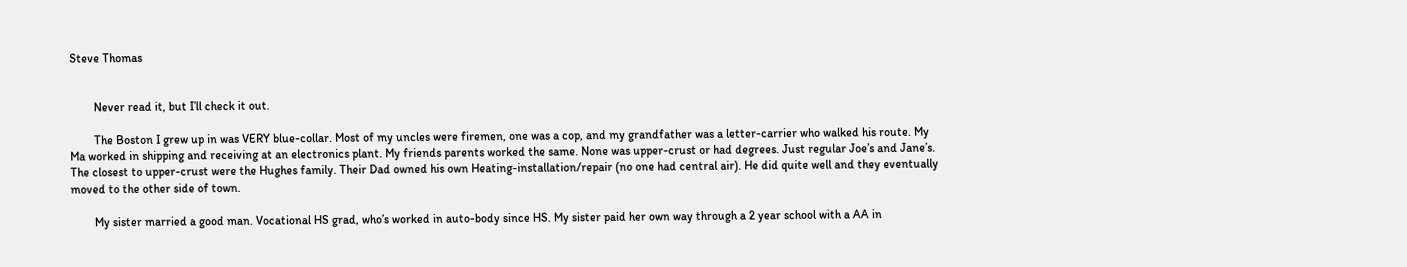Steve Thomas


        Never read it, but I’ll check it out.

        The Boston I grew up in was VERY blue-collar. Most of my uncles were firemen, one was a cop, and my grandfather was a letter-carrier who walked his route. My Ma worked in shipping and receiving at an electronics plant. My friends parents worked the same. None was upper-crust or had degrees. Just regular Joe’s and Jane’s. The closest to upper-crust were the Hughes family. Their Dad owned his own Heating-installation/repair (no one had central air). He did quite well and they eventually moved to the other side of town.

        My sister married a good man. Vocational HS grad, who’s worked in auto-body since HS. My sister paid her own way through a 2 year school with a AA in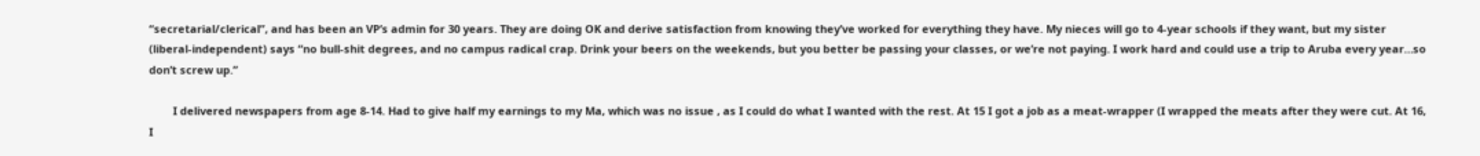“secretarial/clerical”, and has been an VP’s admin for 30 years. They are doing OK and derive satisfaction from knowing they’ve worked for everything they have. My nieces will go to 4-year schools if they want, but my sister (liberal-independent) says “no bull-shit degrees, and no campus radical crap. Drink your beers on the weekends, but you better be passing your classes, or we’re not paying. I work hard and could use a trip to Aruba every year…so don’t screw up.”

        I delivered newspapers from age 8-14. Had to give half my earnings to my Ma, which was no issue , as I could do what I wanted with the rest. At 15 I got a job as a meat-wrapper (I wrapped the meats after they were cut. At 16, I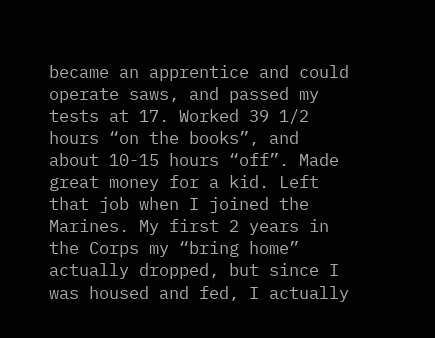became an apprentice and could operate saws, and passed my tests at 17. Worked 39 1/2 hours “on the books”, and about 10-15 hours “off”. Made great money for a kid. Left that job when I joined the Marines. My first 2 years in the Corps my “bring home” actually dropped, but since I was housed and fed, I actually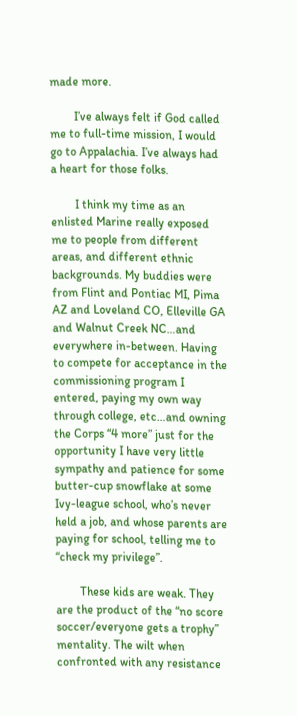made more.

        I’ve always felt if God called me to full-time mission, I would go to Appalachia. I’ve always had a heart for those folks.

        I think my time as an enlisted Marine really exposed me to people from different areas, and different ethnic backgrounds. My buddies were from Flint and Pontiac MI, Pima AZ and Loveland CO, Elleville GA and Walnut Creek NC…and everywhere in-between. Having to compete for acceptance in the commissioning program I entered, paying my own way through college, etc…and owning the Corps “4 more” just for the opportunity I have very little sympathy and patience for some butter-cup snowflake at some Ivy-league school, who’s never held a job, and whose parents are paying for school, telling me to “check my privilege”.

        These kids are weak. They are the product of the “no score soccer/everyone gets a trophy” mentality. The wilt when confronted with any resistance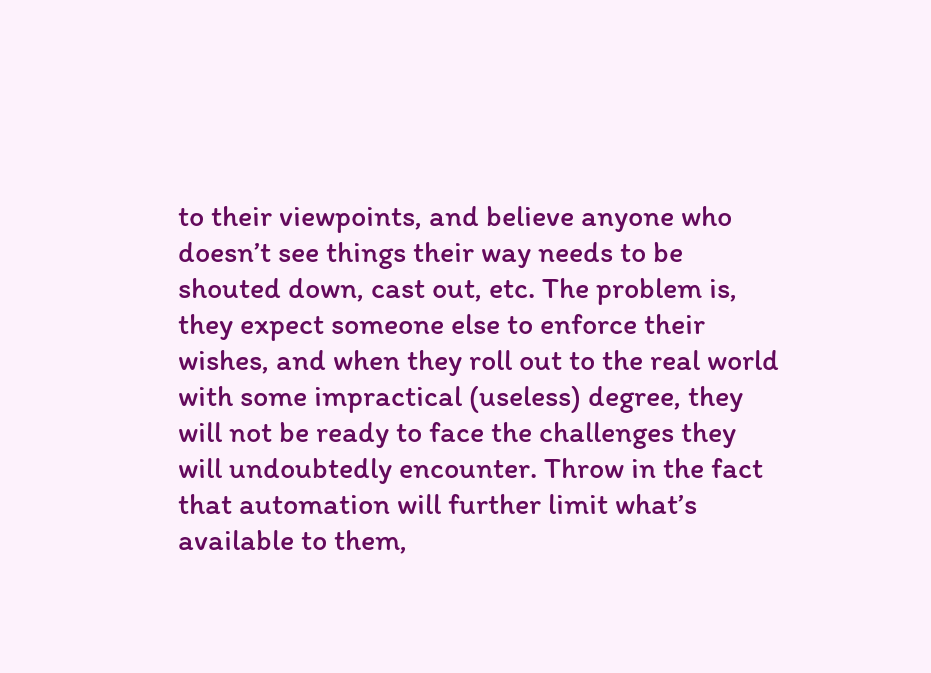to their viewpoints, and believe anyone who doesn’t see things their way needs to be shouted down, cast out, etc. The problem is, they expect someone else to enforce their wishes, and when they roll out to the real world with some impractical (useless) degree, they will not be ready to face the challenges they will undoubtedly encounter. Throw in the fact that automation will further limit what’s available to them,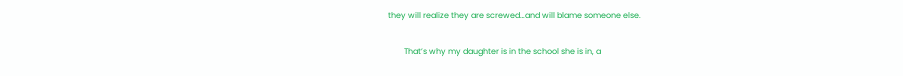they will realize they are screwed…and will blame someone else.

        That’s why my daughter is in the school she is in, a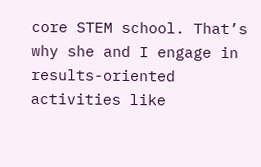core STEM school. That’s why she and I engage in results-oriented activities like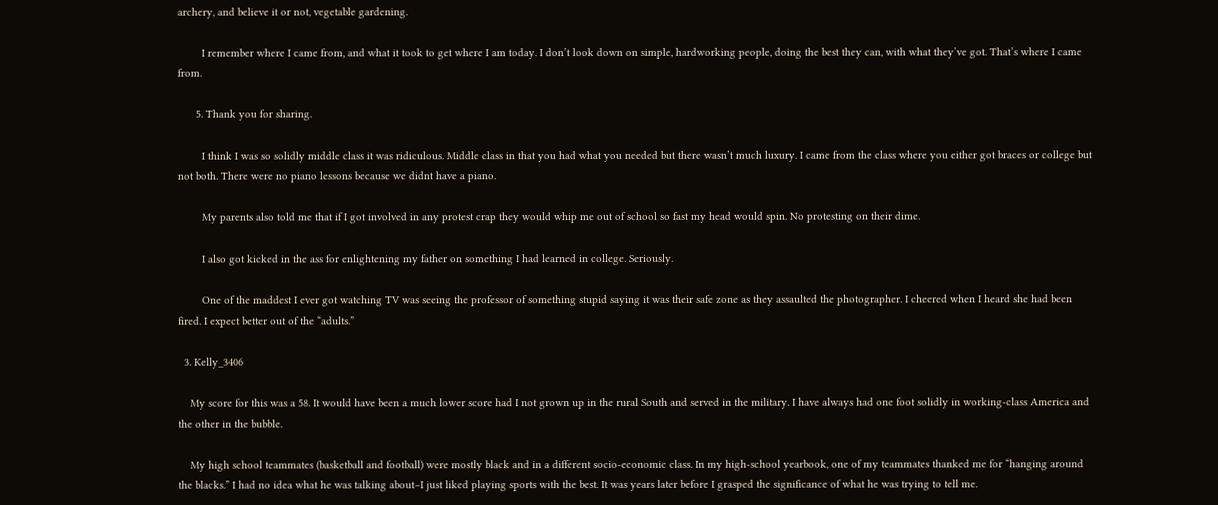archery, and believe it or not, vegetable gardening.

        I remember where I came from, and what it took to get where I am today. I don’t look down on simple, hardworking people, doing the best they can, with what they’ve got. That’s where I came from.

      5. Thank you for sharing.

        I think I was so solidly middle class it was ridiculous. Middle class in that you had what you needed but there wasn’t much luxury. I came from the class where you either got braces or college but not both. There were no piano lessons because we didnt have a piano.

        My parents also told me that if I got involved in any protest crap they would whip me out of school so fast my head would spin. No protesting on their dime.

        I also got kicked in the ass for enlightening my father on something I had learned in college. Seriously.

        One of the maddest I ever got watching TV was seeing the professor of something stupid saying it was their safe zone as they assaulted the photographer. I cheered when I heard she had been fired. I expect better out of the “adults.”

  3. Kelly_3406

    My score for this was a 58. It would have been a much lower score had I not grown up in the rural South and served in the military. I have always had one foot solidly in working-class America and the other in the bubble.

    My high school teammates (basketball and football) were mostly black and in a different socio-economic class. In my high-school yearbook, one of my teammates thanked me for “hanging around the blacks.” I had no idea what he was talking about–I just liked playing sports with the best. It was years later before I grasped the significance of what he was trying to tell me.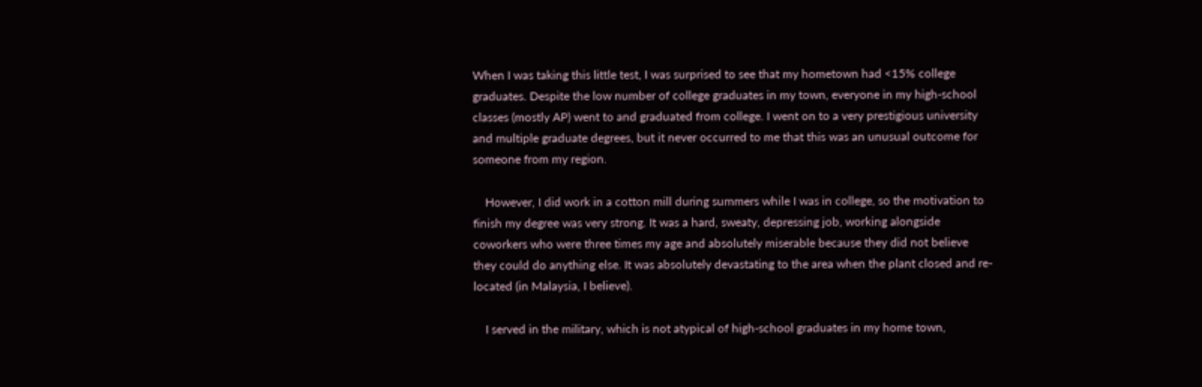When I was taking this little test, I was surprised to see that my hometown had <15% college graduates. Despite the low number of college graduates in my town, everyone in my high-school classes (mostly AP) went to and graduated from college. I went on to a very prestigious university and multiple graduate degrees, but it never occurred to me that this was an unusual outcome for someone from my region.

    However, I did work in a cotton mill during summers while I was in college, so the motivation to finish my degree was very strong. It was a hard, sweaty, depressing job, working alongside coworkers who were three times my age and absolutely miserable because they did not believe they could do anything else. It was absolutely devastating to the area when the plant closed and re-located (in Malaysia, I believe).

    I served in the military, which is not atypical of high-school graduates in my home town,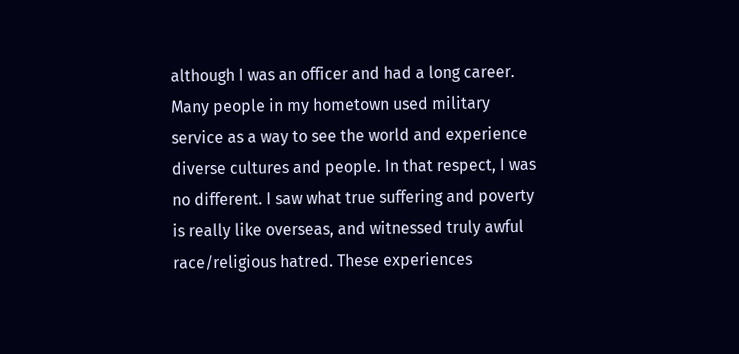although I was an officer and had a long career. Many people in my hometown used military service as a way to see the world and experience diverse cultures and people. In that respect, I was no different. I saw what true suffering and poverty is really like overseas, and witnessed truly awful race/religious hatred. These experiences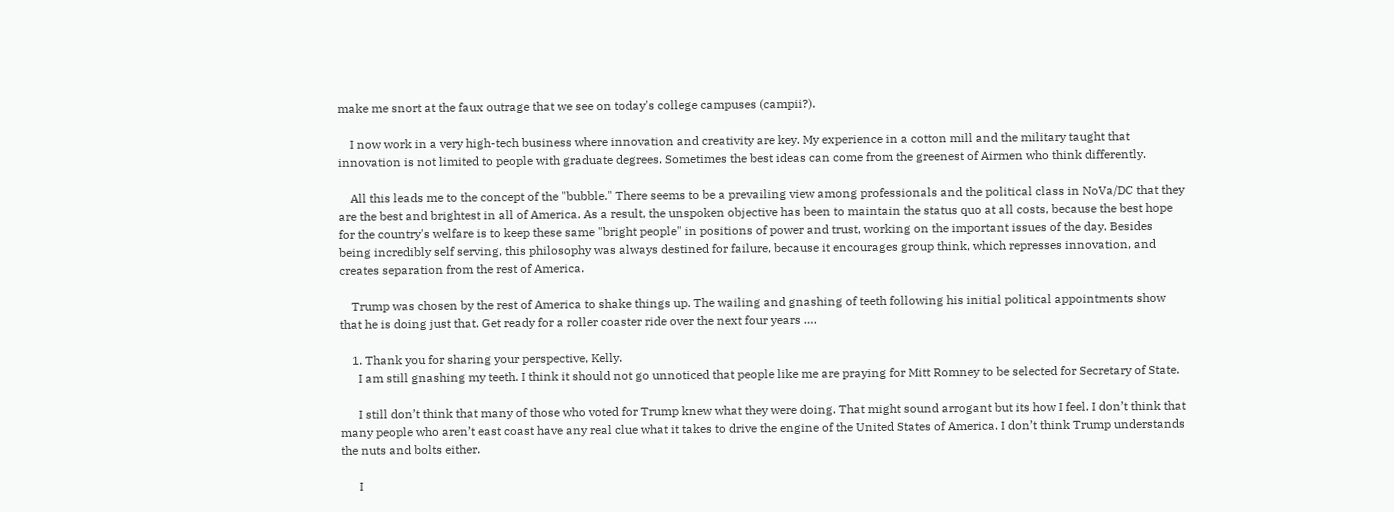make me snort at the faux outrage that we see on today's college campuses (campii?).

    I now work in a very high-tech business where innovation and creativity are key. My experience in a cotton mill and the military taught that innovation is not limited to people with graduate degrees. Sometimes the best ideas can come from the greenest of Airmen who think differently.

    All this leads me to the concept of the "bubble." There seems to be a prevailing view among professionals and the political class in NoVa/DC that they are the best and brightest in all of America. As a result, the unspoken objective has been to maintain the status quo at all costs, because the best hope for the country's welfare is to keep these same "bright people" in positions of power and trust, working on the important issues of the day. Besides being incredibly self serving, this philosophy was always destined for failure, because it encourages group think, which represses innovation, and creates separation from the rest of America.

    Trump was chosen by the rest of America to shake things up. The wailing and gnashing of teeth following his initial political appointments show that he is doing just that. Get ready for a roller coaster ride over the next four years ….

    1. Thank you for sharing your perspective, Kelly.
      I am still gnashing my teeth. I think it should not go unnoticed that people like me are praying for Mitt Romney to be selected for Secretary of State.

      I still don’t think that many of those who voted for Trump knew what they were doing. That might sound arrogant but its how I feel. I don’t think that many people who aren’t east coast have any real clue what it takes to drive the engine of the United States of America. I don’t think Trump understands the nuts and bolts either.

      I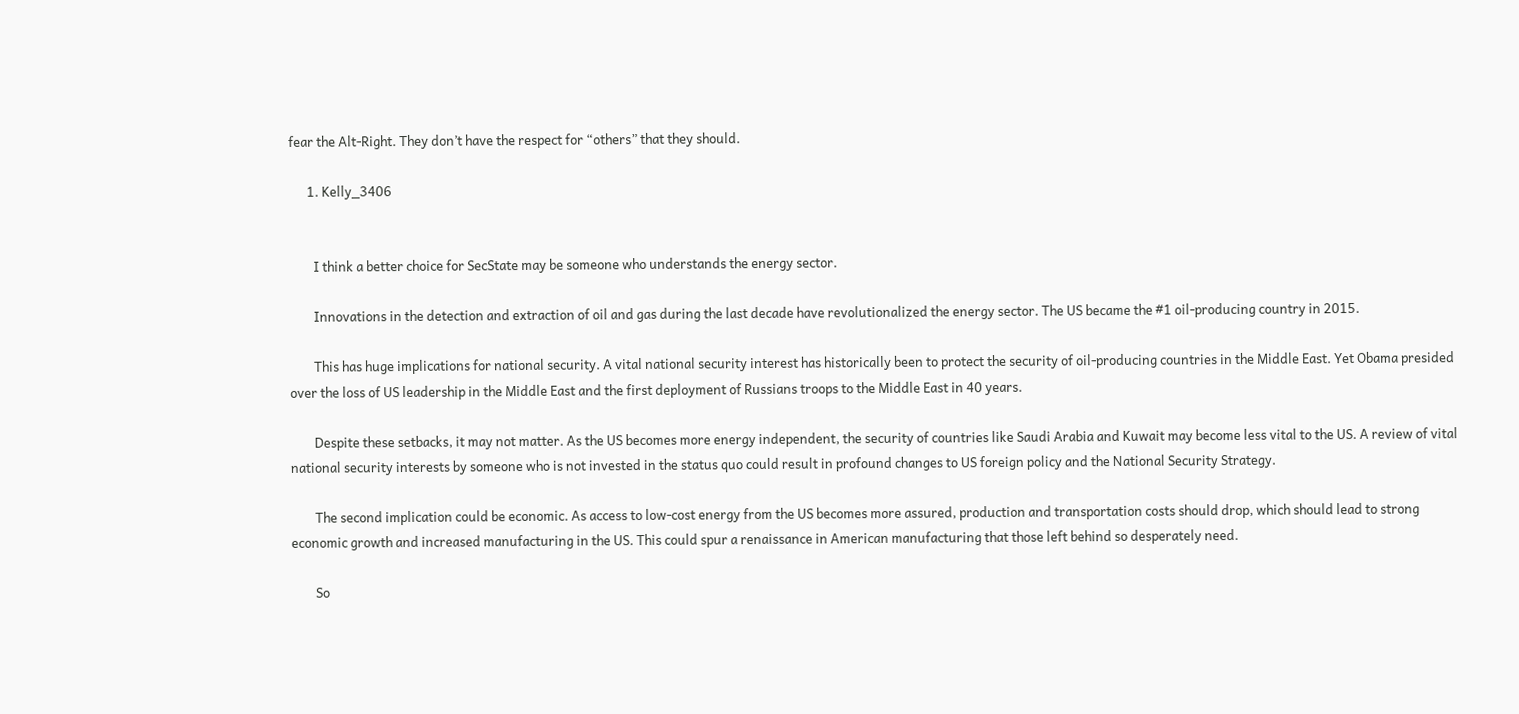fear the Alt-Right. They don’t have the respect for “others” that they should.

      1. Kelly_3406


        I think a better choice for SecState may be someone who understands the energy sector.

        Innovations in the detection and extraction of oil and gas during the last decade have revolutionalized the energy sector. The US became the #1 oil-producing country in 2015.

        This has huge implications for national security. A vital national security interest has historically been to protect the security of oil-producing countries in the Middle East. Yet Obama presided over the loss of US leadership in the Middle East and the first deployment of Russians troops to the Middle East in 40 years.

        Despite these setbacks, it may not matter. As the US becomes more energy independent, the security of countries like Saudi Arabia and Kuwait may become less vital to the US. A review of vital national security interests by someone who is not invested in the status quo could result in profound changes to US foreign policy and the National Security Strategy.

        The second implication could be economic. As access to low-cost energy from the US becomes more assured, production and transportation costs should drop, which should lead to strong economic growth and increased manufacturing in the US. This could spur a renaissance in American manufacturing that those left behind so desperately need.

        So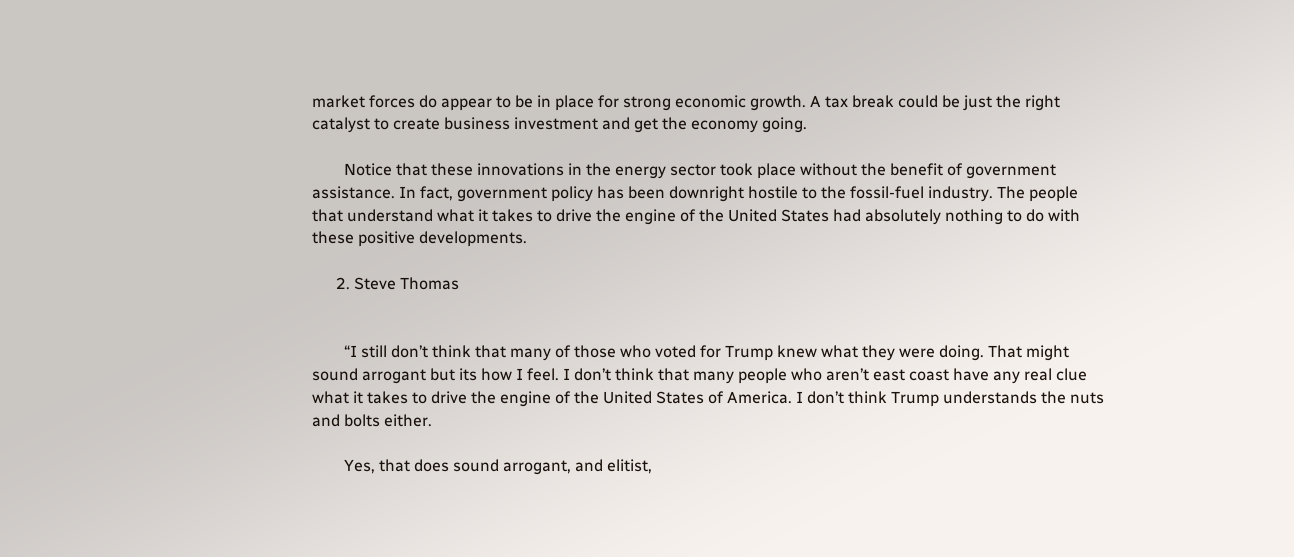market forces do appear to be in place for strong economic growth. A tax break could be just the right catalyst to create business investment and get the economy going.

        Notice that these innovations in the energy sector took place without the benefit of government assistance. In fact, government policy has been downright hostile to the fossil-fuel industry. The people that understand what it takes to drive the engine of the United States had absolutely nothing to do with these positive developments.

      2. Steve Thomas


        “I still don’t think that many of those who voted for Trump knew what they were doing. That might sound arrogant but its how I feel. I don’t think that many people who aren’t east coast have any real clue what it takes to drive the engine of the United States of America. I don’t think Trump understands the nuts and bolts either.

        Yes, that does sound arrogant, and elitist,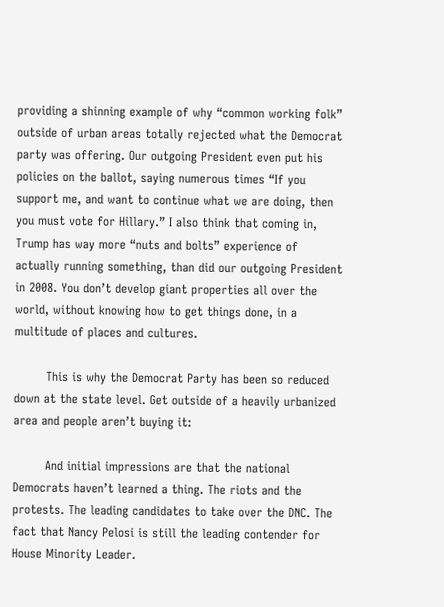providing a shinning example of why “common working folk” outside of urban areas totally rejected what the Democrat party was offering. Our outgoing President even put his policies on the ballot, saying numerous times “If you support me, and want to continue what we are doing, then you must vote for Hillary.” I also think that coming in, Trump has way more “nuts and bolts” experience of actually running something, than did our outgoing President in 2008. You don’t develop giant properties all over the world, without knowing how to get things done, in a multitude of places and cultures.

        This is why the Democrat Party has been so reduced down at the state level. Get outside of a heavily urbanized area and people aren’t buying it:

        And initial impressions are that the national Democrats haven’t learned a thing. The riots and the protests. The leading candidates to take over the DNC. The fact that Nancy Pelosi is still the leading contender for House Minority Leader.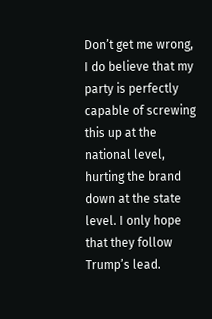Don’t get me wrong, I do believe that my party is perfectly capable of screwing this up at the national level, hurting the brand down at the state level. I only hope that they follow Trump’s lead.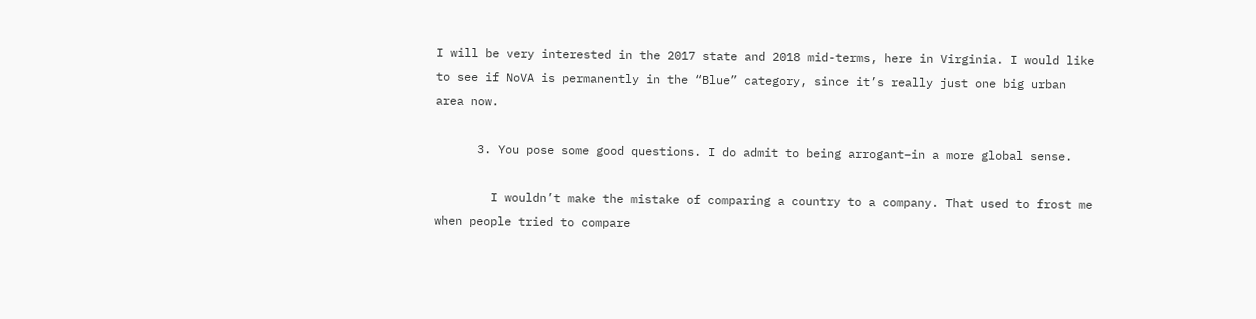I will be very interested in the 2017 state and 2018 mid-terms, here in Virginia. I would like to see if NoVA is permanently in the “Blue” category, since it’s really just one big urban area now.

      3. You pose some good questions. I do admit to being arrogant–in a more global sense.

        I wouldn’t make the mistake of comparing a country to a company. That used to frost me when people tried to compare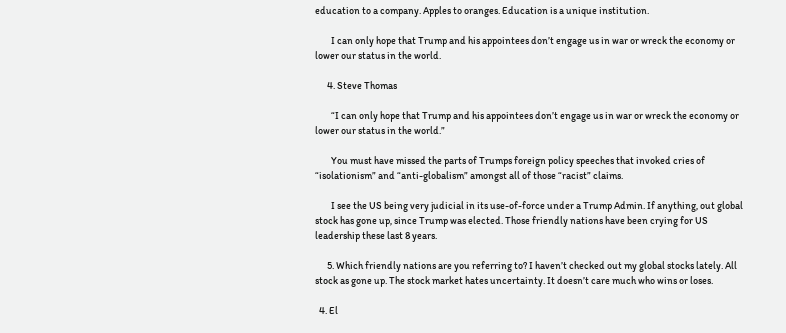education to a company. Apples to oranges. Education is a unique institution.

        I can only hope that Trump and his appointees don’t engage us in war or wreck the economy or lower our status in the world.

      4. Steve Thomas

        “I can only hope that Trump and his appointees don’t engage us in war or wreck the economy or lower our status in the world.”

        You must have missed the parts of Trumps foreign policy speeches that invoked cries of “isolationism” and “anti-globalism” amongst all of those “racist” claims.

        I see the US being very judicial in its use-of-force under a Trump Admin. If anything, out global stock has gone up, since Trump was elected. Those friendly nations have been crying for US leadership these last 8 years.

      5. Which friendly nations are you referring to? I haven’t checked out my global stocks lately. All stock as gone up. The stock market hates uncertainty. It doesn’t care much who wins or loses.

  4. El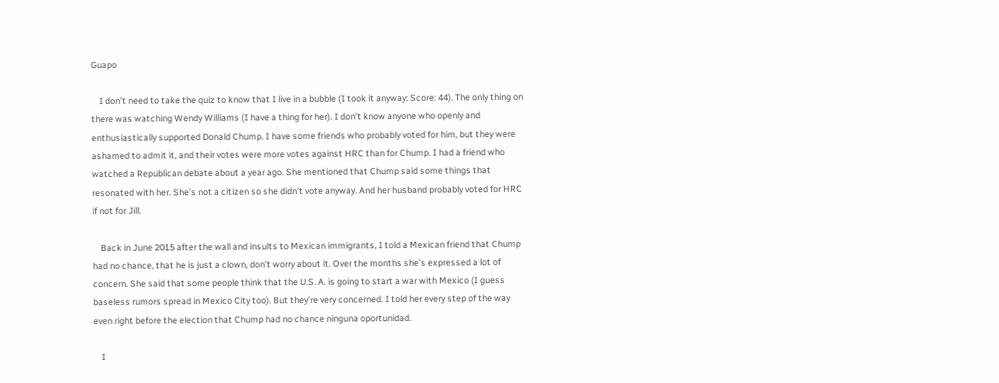Guapo

    I don’t need to take the quiz to know that I live in a bubble (I took it anyway: Score: 44). The only thing on there was watching Wendy Williams (I have a thing for her). I don’t know anyone who openly and enthusiastically supported Donald Chump. I have some friends who probably voted for him, but they were ashamed to admit it, and their votes were more votes against HRC than for Chump. I had a friend who watched a Republican debate about a year ago. She mentioned that Chump said some things that resonated with her. She’s not a citizen so she didn’t vote anyway. And her husband probably voted for HRC if not for Jill.

    Back in June 2015 after the wall and insults to Mexican immigrants, I told a Mexican friend that Chump had no chance, that he is just a clown, don’t worry about it. Over the months she’s expressed a lot of concern. She said that some people think that the U.S. A. is going to start a war with Mexico (I guess baseless rumors spread in Mexico City too). But they’re very concerned. I told her every step of the way even right before the election that Chump had no chance ninguna oportunidad.

    I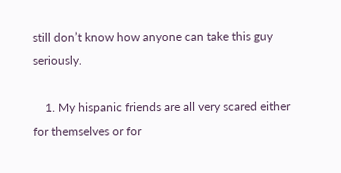still don’t know how anyone can take this guy seriously.

    1. My hispanic friends are all very scared either for themselves or for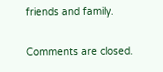friends and family.

Comments are closed.